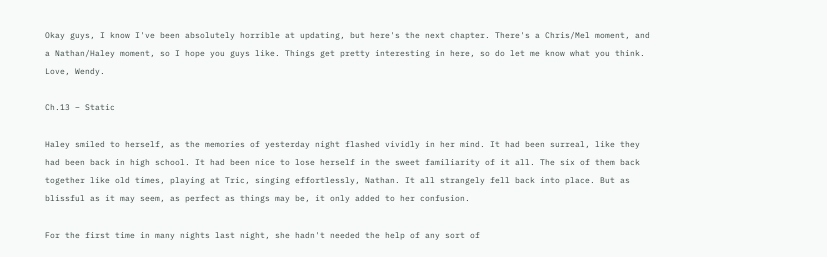Okay guys, I know I've been absolutely horrible at updating, but here's the next chapter. There's a Chris/Mel moment, and a Nathan/Haley moment, so I hope you guys like. Things get pretty interesting in here, so do let me know what you think. Love, Wendy.

Ch.13 – Static

Haley smiled to herself, as the memories of yesterday night flashed vividly in her mind. It had been surreal, like they had been back in high school. It had been nice to lose herself in the sweet familiarity of it all. The six of them back together like old times, playing at Tric, singing effortlessly, Nathan. It all strangely fell back into place. But as blissful as it may seem, as perfect as things may be, it only added to her confusion.

For the first time in many nights last night, she hadn't needed the help of any sort of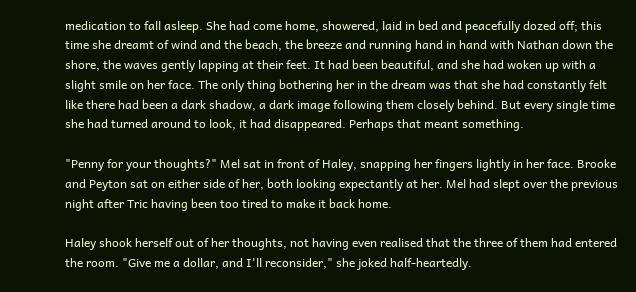medication to fall asleep. She had come home, showered, laid in bed and peacefully dozed off; this time she dreamt of wind and the beach, the breeze and running hand in hand with Nathan down the shore, the waves gently lapping at their feet. It had been beautiful, and she had woken up with a slight smile on her face. The only thing bothering her in the dream was that she had constantly felt like there had been a dark shadow, a dark image following them closely behind. But every single time she had turned around to look, it had disappeared. Perhaps that meant something.

"Penny for your thoughts?" Mel sat in front of Haley, snapping her fingers lightly in her face. Brooke and Peyton sat on either side of her, both looking expectantly at her. Mel had slept over the previous night after Tric having been too tired to make it back home.

Haley shook herself out of her thoughts, not having even realised that the three of them had entered the room. "Give me a dollar, and I'll reconsider," she joked half-heartedly.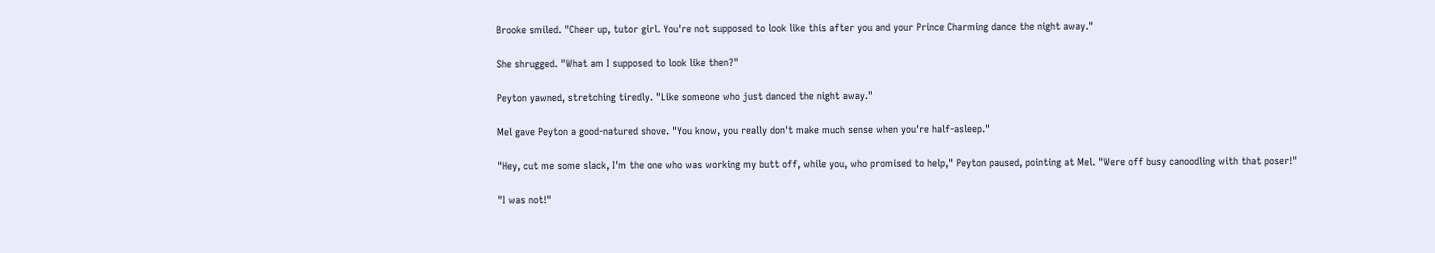Brooke smiled. "Cheer up, tutor girl. You're not supposed to look like this after you and your Prince Charming dance the night away."

She shrugged. "What am I supposed to look like then?"

Peyton yawned, stretching tiredly. "Like someone who just danced the night away."

Mel gave Peyton a good-natured shove. "You know, you really don't make much sense when you're half-asleep."

"Hey, cut me some slack, I'm the one who was working my butt off, while you, who promised to help," Peyton paused, pointing at Mel. "Were off busy canoodling with that poser!"

"I was not!"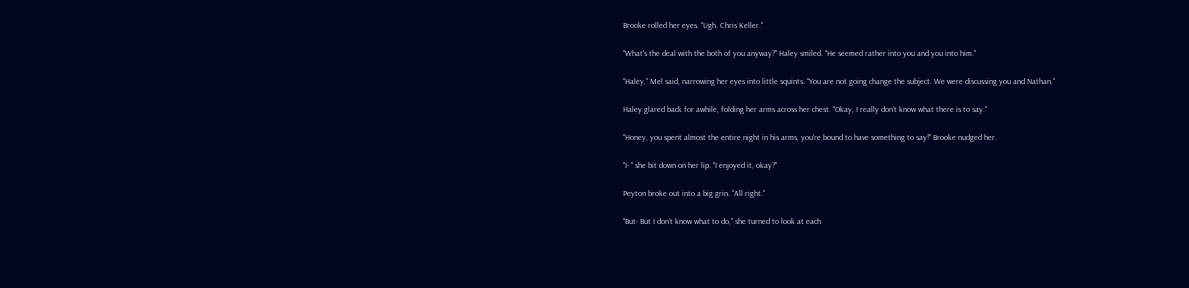Brooke rolled her eyes. "Ugh. Chris Keller."

"What's the deal with the both of you anyway?" Haley smiled. "He seemed rather into you and you into him."

"Haley," Mel said, narrowing her eyes into little squints. "You are not going change the subject. We were discussing you and Nathan."

Haley glared back for awhile, folding her arms across her chest. "Okay, I really don't know what there is to say."

"Honey, you spent almost the entire night in his arms, you're bound to have something to say!" Brooke nudged her.

"I- " she bit down on her lip. "I enjoyed it, okay?"

Peyton broke out into a big grin. "All right."

"But- But I don't know what to do," she turned to look at each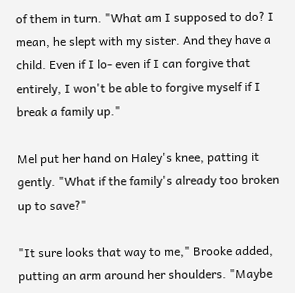of them in turn. "What am I supposed to do? I mean, he slept with my sister. And they have a child. Even if I lo- even if I can forgive that entirely, I won't be able to forgive myself if I break a family up."

Mel put her hand on Haley's knee, patting it gently. "What if the family's already too broken up to save?"

"It sure looks that way to me," Brooke added, putting an arm around her shoulders. "Maybe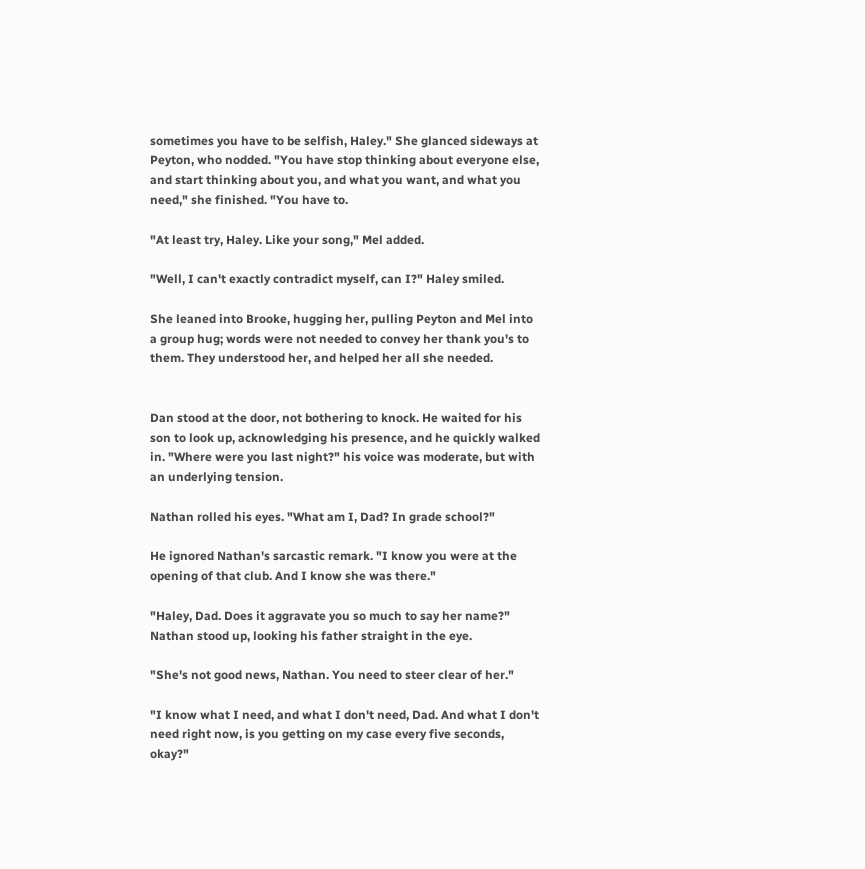sometimes you have to be selfish, Haley." She glanced sideways at Peyton, who nodded. "You have stop thinking about everyone else, and start thinking about you, and what you want, and what you need," she finished. "You have to.

"At least try, Haley. Like your song," Mel added.

"Well, I can't exactly contradict myself, can I?" Haley smiled.

She leaned into Brooke, hugging her, pulling Peyton and Mel into a group hug; words were not needed to convey her thank you's to them. They understood her, and helped her all she needed.


Dan stood at the door, not bothering to knock. He waited for his son to look up, acknowledging his presence, and he quickly walked in. "Where were you last night?" his voice was moderate, but with an underlying tension.

Nathan rolled his eyes. "What am I, Dad? In grade school?"

He ignored Nathan's sarcastic remark. "I know you were at the opening of that club. And I know she was there."

"Haley, Dad. Does it aggravate you so much to say her name?" Nathan stood up, looking his father straight in the eye.

"She's not good news, Nathan. You need to steer clear of her."

"I know what I need, and what I don't need, Dad. And what I don't need right now, is you getting on my case every five seconds, okay?"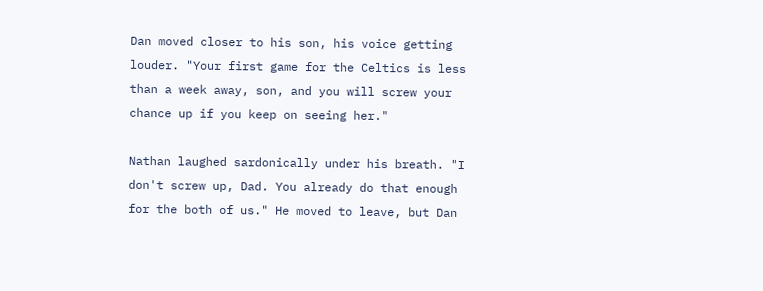Dan moved closer to his son, his voice getting louder. "Your first game for the Celtics is less than a week away, son, and you will screw your chance up if you keep on seeing her."

Nathan laughed sardonically under his breath. "I don't screw up, Dad. You already do that enough for the both of us." He moved to leave, but Dan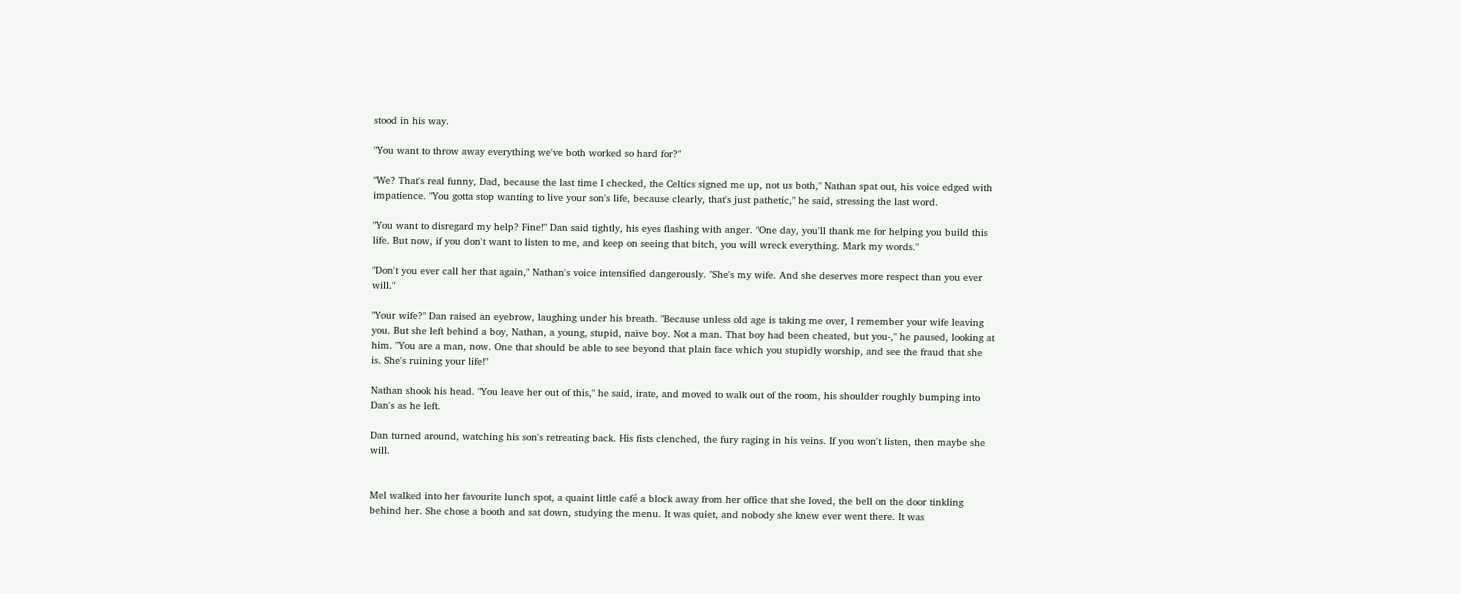stood in his way.

"You want to throw away everything we've both worked so hard for?"

"We? That's real funny, Dad, because the last time I checked, the Celtics signed me up, not us both," Nathan spat out, his voice edged with impatience. "You gotta stop wanting to live your son's life, because clearly, that's just pathetic," he said, stressing the last word.

"You want to disregard my help? Fine!" Dan said tightly, his eyes flashing with anger. "One day, you'll thank me for helping you build this life. But now, if you don't want to listen to me, and keep on seeing that bitch, you will wreck everything. Mark my words."

"Don't you ever call her that again," Nathan's voice intensified dangerously. "She's my wife. And she deserves more respect than you ever will."

"Your wife?" Dan raised an eyebrow, laughing under his breath. "Because unless old age is taking me over, I remember your wife leaving you. But she left behind a boy, Nathan, a young, stupid, naïve boy. Not a man. That boy had been cheated, but you-," he paused, looking at him. "You are a man, now. One that should be able to see beyond that plain face which you stupidly worship, and see the fraud that she is. She's ruining your life!"

Nathan shook his head. "You leave her out of this," he said, irate, and moved to walk out of the room, his shoulder roughly bumping into Dan's as he left.

Dan turned around, watching his son's retreating back. His fists clenched, the fury raging in his veins. If you won't listen, then maybe she will.


Mel walked into her favourite lunch spot, a quaint little café a block away from her office that she loved, the bell on the door tinkling behind her. She chose a booth and sat down, studying the menu. It was quiet, and nobody she knew ever went there. It was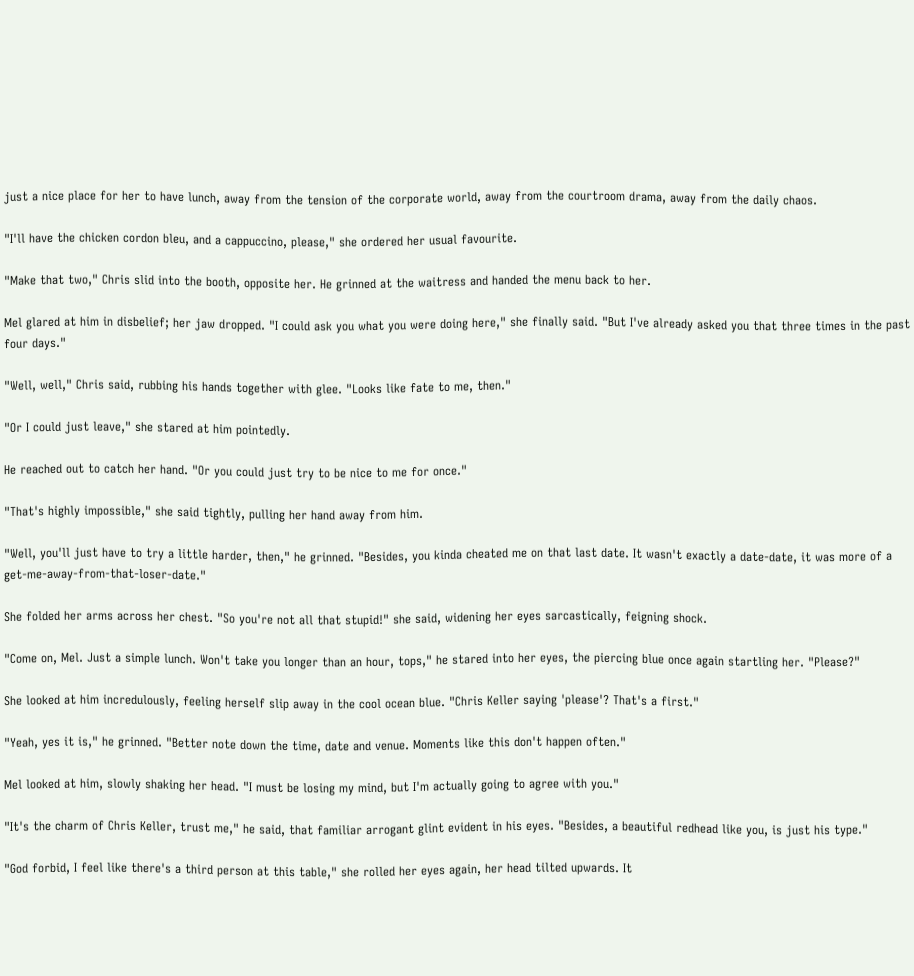just a nice place for her to have lunch, away from the tension of the corporate world, away from the courtroom drama, away from the daily chaos.

"I'll have the chicken cordon bleu, and a cappuccino, please," she ordered her usual favourite.

"Make that two," Chris slid into the booth, opposite her. He grinned at the waitress and handed the menu back to her.

Mel glared at him in disbelief; her jaw dropped. "I could ask you what you were doing here," she finally said. "But I've already asked you that three times in the past four days."

"Well, well," Chris said, rubbing his hands together with glee. "Looks like fate to me, then."

"Or I could just leave," she stared at him pointedly.

He reached out to catch her hand. "Or you could just try to be nice to me for once."

"That's highly impossible," she said tightly, pulling her hand away from him.

"Well, you'll just have to try a little harder, then," he grinned. "Besides, you kinda cheated me on that last date. It wasn't exactly a date-date, it was more of a get-me-away-from-that-loser-date."

She folded her arms across her chest. "So you're not all that stupid!" she said, widening her eyes sarcastically, feigning shock.

"Come on, Mel. Just a simple lunch. Won't take you longer than an hour, tops," he stared into her eyes, the piercing blue once again startling her. "Please?"

She looked at him incredulously, feeling herself slip away in the cool ocean blue. "Chris Keller saying 'please'? That's a first."

"Yeah, yes it is," he grinned. "Better note down the time, date and venue. Moments like this don't happen often."

Mel looked at him, slowly shaking her head. "I must be losing my mind, but I'm actually going to agree with you."

"It's the charm of Chris Keller, trust me," he said, that familiar arrogant glint evident in his eyes. "Besides, a beautiful redhead like you, is just his type."

"God forbid, I feel like there's a third person at this table," she rolled her eyes again, her head tilted upwards. It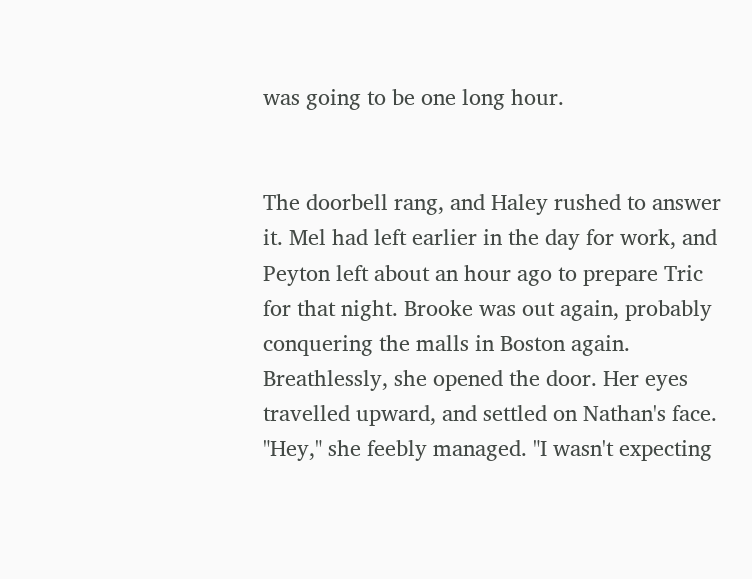was going to be one long hour.


The doorbell rang, and Haley rushed to answer it. Mel had left earlier in the day for work, and Peyton left about an hour ago to prepare Tric for that night. Brooke was out again, probably conquering the malls in Boston again. Breathlessly, she opened the door. Her eyes travelled upward, and settled on Nathan's face. "Hey," she feebly managed. "I wasn't expecting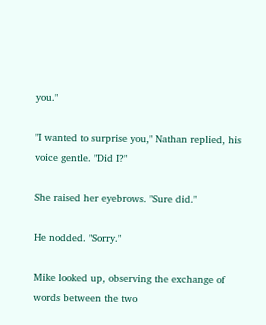you."

"I wanted to surprise you," Nathan replied, his voice gentle. "Did I?"

She raised her eyebrows. "Sure did."

He nodded. "Sorry."

Mike looked up, observing the exchange of words between the two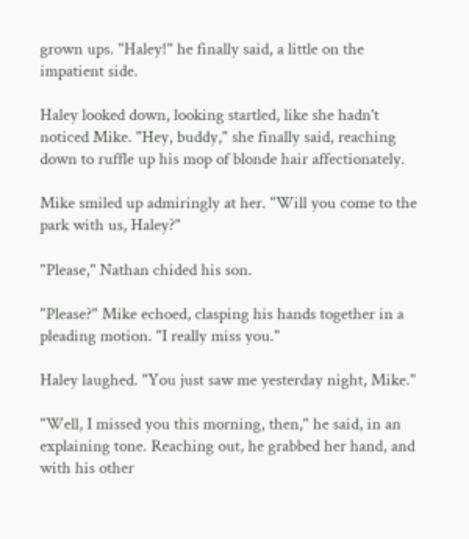grown ups. "Haley!" he finally said, a little on the impatient side.

Haley looked down, looking startled, like she hadn't noticed Mike. "Hey, buddy," she finally said, reaching down to ruffle up his mop of blonde hair affectionately.

Mike smiled up admiringly at her. "Will you come to the park with us, Haley?"

"Please," Nathan chided his son.

"Please?" Mike echoed, clasping his hands together in a pleading motion. "I really miss you."

Haley laughed. "You just saw me yesterday night, Mike."

"Well, I missed you this morning, then," he said, in an explaining tone. Reaching out, he grabbed her hand, and with his other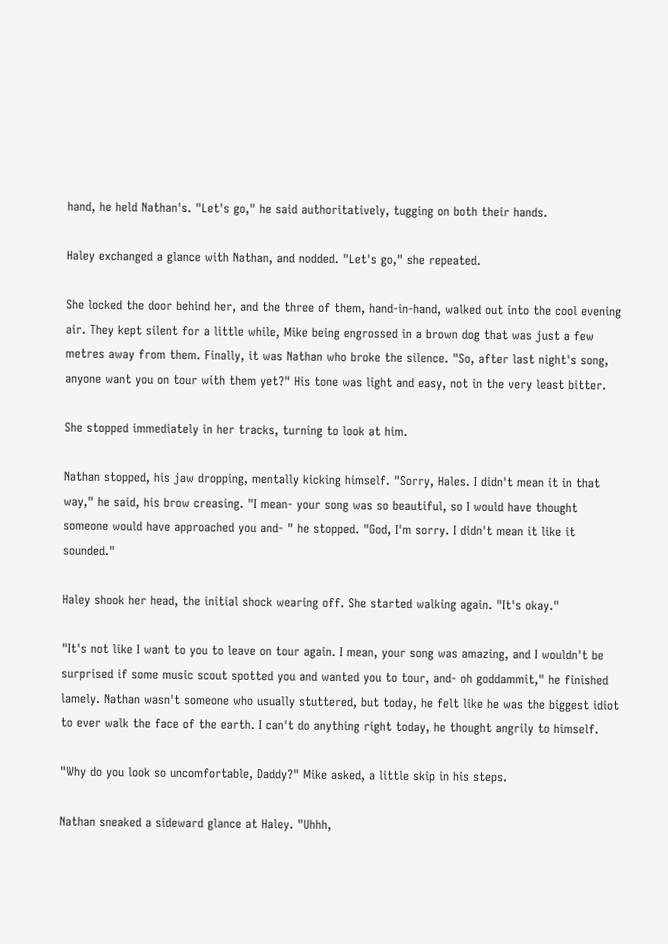hand, he held Nathan's. "Let's go," he said authoritatively, tugging on both their hands.

Haley exchanged a glance with Nathan, and nodded. "Let's go," she repeated.

She locked the door behind her, and the three of them, hand-in-hand, walked out into the cool evening air. They kept silent for a little while, Mike being engrossed in a brown dog that was just a few metres away from them. Finally, it was Nathan who broke the silence. "So, after last night's song, anyone want you on tour with them yet?" His tone was light and easy, not in the very least bitter.

She stopped immediately in her tracks, turning to look at him.

Nathan stopped, his jaw dropping, mentally kicking himself. "Sorry, Hales. I didn't mean it in that way," he said, his brow creasing. "I mean- your song was so beautiful, so I would have thought someone would have approached you and- " he stopped. "God, I'm sorry. I didn't mean it like it sounded."

Haley shook her head, the initial shock wearing off. She started walking again. "It's okay."

"It's not like I want to you to leave on tour again. I mean, your song was amazing, and I wouldn't be surprised if some music scout spotted you and wanted you to tour, and- oh goddammit," he finished lamely. Nathan wasn't someone who usually stuttered, but today, he felt like he was the biggest idiot to ever walk the face of the earth. I can't do anything right today, he thought angrily to himself.

"Why do you look so uncomfortable, Daddy?" Mike asked, a little skip in his steps.

Nathan sneaked a sideward glance at Haley. "Uhhh,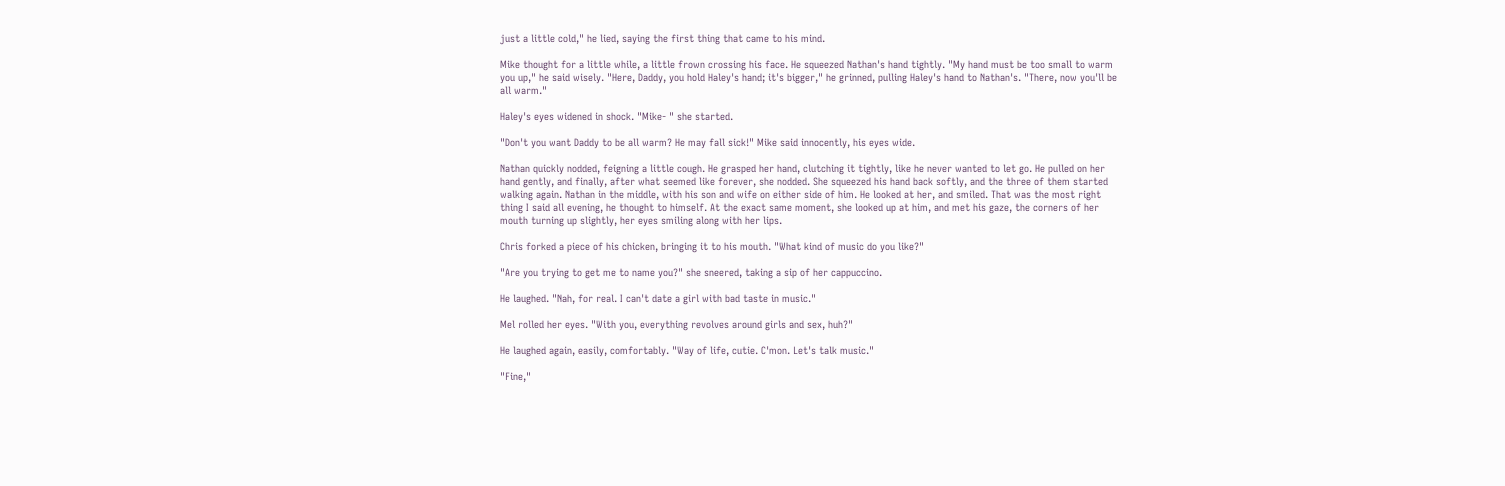just a little cold," he lied, saying the first thing that came to his mind.

Mike thought for a little while, a little frown crossing his face. He squeezed Nathan's hand tightly. "My hand must be too small to warm you up," he said wisely. "Here, Daddy, you hold Haley's hand; it's bigger," he grinned, pulling Haley's hand to Nathan's. "There, now you'll be all warm."

Haley's eyes widened in shock. "Mike- " she started.

"Don't you want Daddy to be all warm? He may fall sick!" Mike said innocently, his eyes wide.

Nathan quickly nodded, feigning a little cough. He grasped her hand, clutching it tightly, like he never wanted to let go. He pulled on her hand gently, and finally, after what seemed like forever, she nodded. She squeezed his hand back softly, and the three of them started walking again. Nathan in the middle, with his son and wife on either side of him. He looked at her, and smiled. That was the most right thing I said all evening, he thought to himself. At the exact same moment, she looked up at him, and met his gaze, the corners of her mouth turning up slightly, her eyes smiling along with her lips.

Chris forked a piece of his chicken, bringing it to his mouth. "What kind of music do you like?"

"Are you trying to get me to name you?" she sneered, taking a sip of her cappuccino.

He laughed. "Nah, for real. I can't date a girl with bad taste in music."

Mel rolled her eyes. "With you, everything revolves around girls and sex, huh?"

He laughed again, easily, comfortably. "Way of life, cutie. C'mon. Let's talk music."

"Fine,"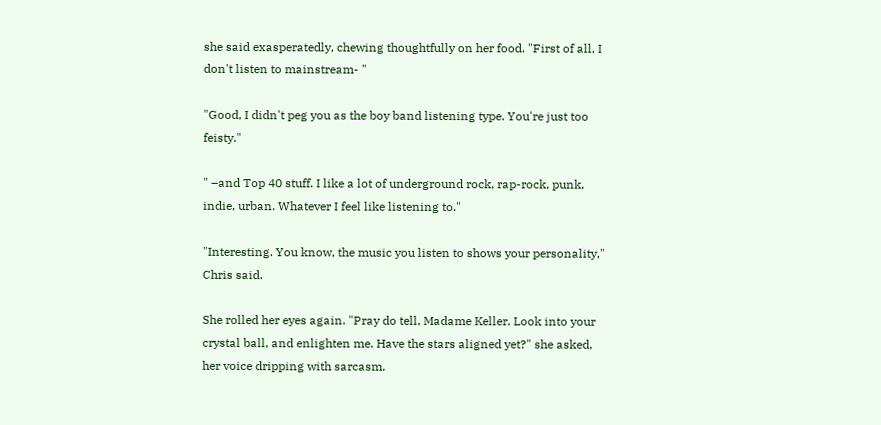she said exasperatedly, chewing thoughtfully on her food. "First of all, I don't listen to mainstream- "

"Good, I didn't peg you as the boy band listening type. You're just too feisty."

" –and Top 40 stuff. I like a lot of underground rock, rap-rock, punk, indie, urban. Whatever I feel like listening to."

"Interesting. You know, the music you listen to shows your personality," Chris said.

She rolled her eyes again. "Pray do tell, Madame Keller. Look into your crystal ball, and enlighten me. Have the stars aligned yet?" she asked, her voice dripping with sarcasm.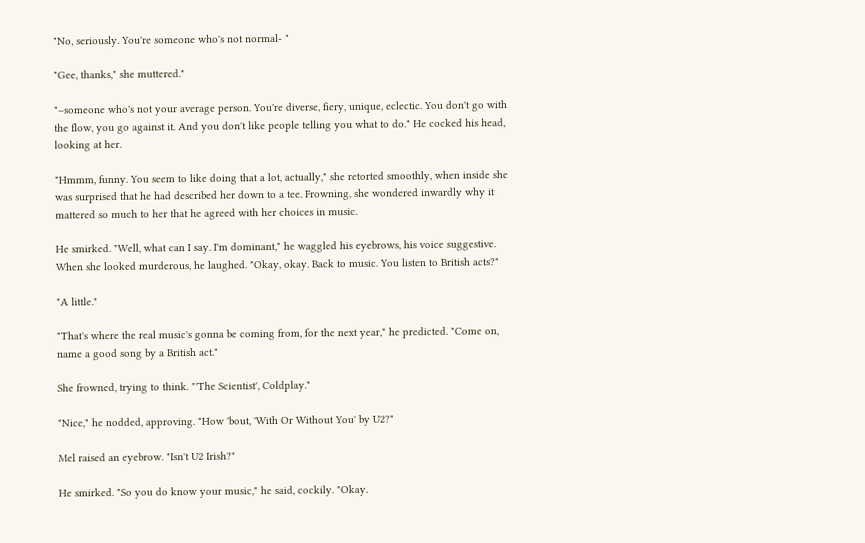"No, seriously. You're someone who's not normal- "

"Gee, thanks," she muttered."

"–someone who's not your average person. You're diverse, fiery, unique, eclectic. You don't go with the flow, you go against it. And you don't like people telling you what to do." He cocked his head, looking at her.

"Hmmm, funny. You seem to like doing that a lot, actually," she retorted smoothly, when inside she was surprised that he had described her down to a tee. Frowning, she wondered inwardly why it mattered so much to her that he agreed with her choices in music.

He smirked. "Well, what can I say. I'm dominant," he waggled his eyebrows, his voice suggestive. When she looked murderous, he laughed. "Okay, okay. Back to music. You listen to British acts?"

"A little."

"That's where the real music's gonna be coming from, for the next year," he predicted. "Come on, name a good song by a British act."

She frowned, trying to think. "'The Scientist', Coldplay."

"Nice," he nodded, approving. "How 'bout, 'With Or Without You' by U2?"

Mel raised an eyebrow. "Isn't U2 Irish?"

He smirked. "So you do know your music," he said, cockily. "Okay.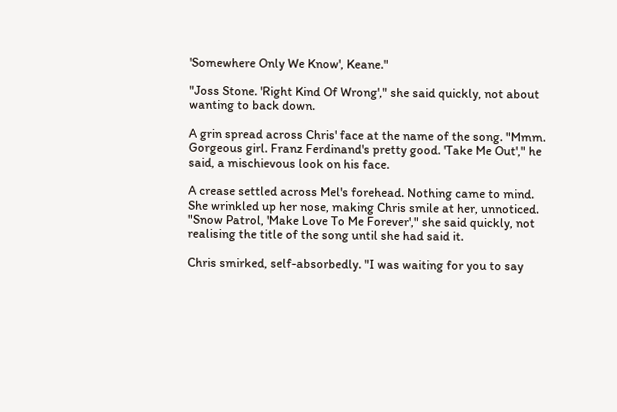'Somewhere Only We Know', Keane."

"Joss Stone. 'Right Kind Of Wrong'," she said quickly, not about wanting to back down.

A grin spread across Chris' face at the name of the song. "Mmm. Gorgeous girl. Franz Ferdinand's pretty good. 'Take Me Out'," he said, a mischievous look on his face.

A crease settled across Mel's forehead. Nothing came to mind. She wrinkled up her nose, making Chris smile at her, unnoticed. "Snow Patrol, 'Make Love To Me Forever'," she said quickly, not realising the title of the song until she had said it.

Chris smirked, self-absorbedly. "I was waiting for you to say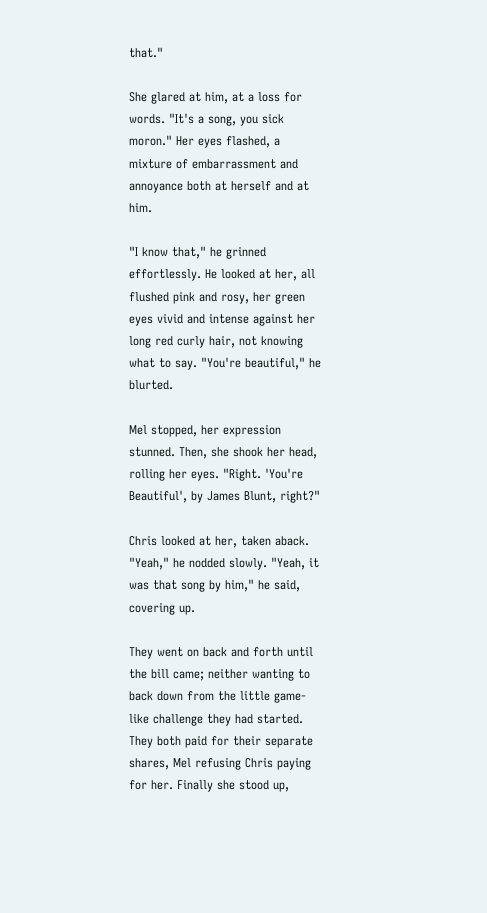that."

She glared at him, at a loss for words. "It's a song, you sick moron." Her eyes flashed, a mixture of embarrassment and annoyance both at herself and at him.

"I know that," he grinned effortlessly. He looked at her, all flushed pink and rosy, her green eyes vivid and intense against her long red curly hair, not knowing what to say. "You're beautiful," he blurted.

Mel stopped, her expression stunned. Then, she shook her head, rolling her eyes. "Right. 'You're Beautiful', by James Blunt, right?"

Chris looked at her, taken aback. "Yeah," he nodded slowly. "Yeah, it was that song by him," he said, covering up.

They went on back and forth until the bill came; neither wanting to back down from the little game-like challenge they had started. They both paid for their separate shares, Mel refusing Chris paying for her. Finally she stood up,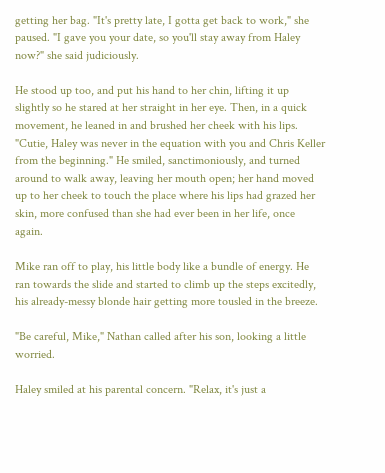getting her bag. "It's pretty late, I gotta get back to work," she paused. "I gave you your date, so you'll stay away from Haley now?" she said judiciously.

He stood up too, and put his hand to her chin, lifting it up slightly so he stared at her straight in her eye. Then, in a quick movement, he leaned in and brushed her cheek with his lips. "Cutie, Haley was never in the equation with you and Chris Keller from the beginning." He smiled, sanctimoniously, and turned around to walk away, leaving her mouth open; her hand moved up to her cheek to touch the place where his lips had grazed her skin, more confused than she had ever been in her life, once again.

Mike ran off to play, his little body like a bundle of energy. He ran towards the slide and started to climb up the steps excitedly, his already-messy blonde hair getting more tousled in the breeze.

"Be careful, Mike," Nathan called after his son, looking a little worried.

Haley smiled at his parental concern. "Relax, it's just a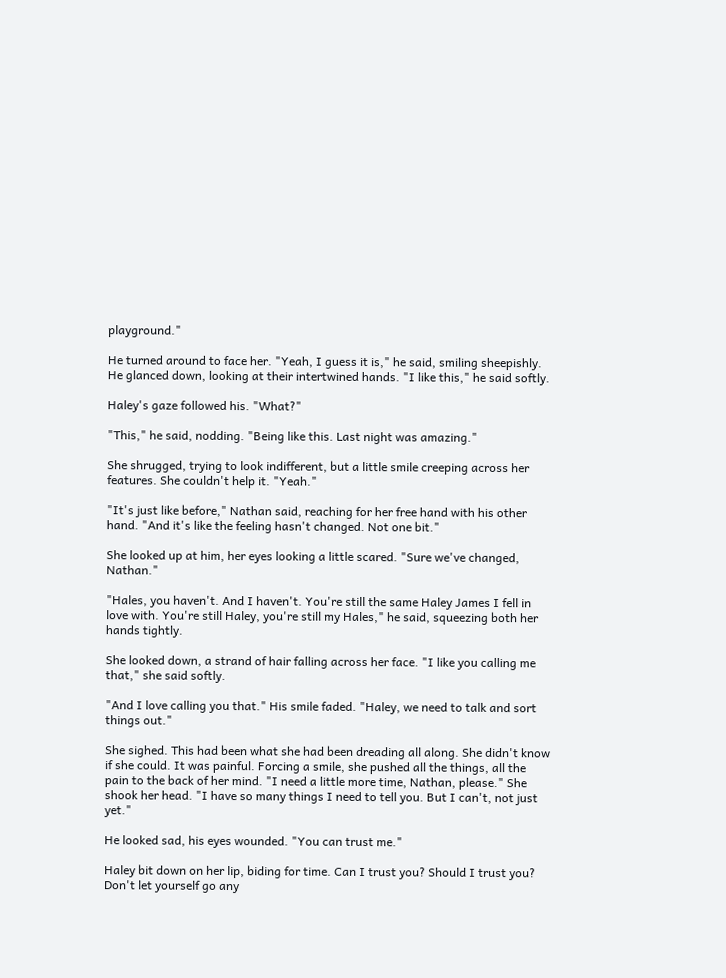playground."

He turned around to face her. "Yeah, I guess it is," he said, smiling sheepishly. He glanced down, looking at their intertwined hands. "I like this," he said softly.

Haley's gaze followed his. "What?"

"This," he said, nodding. "Being like this. Last night was amazing."

She shrugged, trying to look indifferent, but a little smile creeping across her features. She couldn't help it. "Yeah."

"It's just like before," Nathan said, reaching for her free hand with his other hand. "And it's like the feeling hasn't changed. Not one bit."

She looked up at him, her eyes looking a little scared. "Sure we've changed, Nathan."

"Hales, you haven't. And I haven't. You're still the same Haley James I fell in love with. You're still Haley, you're still my Hales," he said, squeezing both her hands tightly.

She looked down, a strand of hair falling across her face. "I like you calling me that," she said softly.

"And I love calling you that." His smile faded. "Haley, we need to talk and sort things out."

She sighed. This had been what she had been dreading all along. She didn't know if she could. It was painful. Forcing a smile, she pushed all the things, all the pain to the back of her mind. "I need a little more time, Nathan, please." She shook her head. "I have so many things I need to tell you. But I can't, not just yet."

He looked sad, his eyes wounded. "You can trust me."

Haley bit down on her lip, biding for time. Can I trust you? Should I trust you? Don't let yourself go any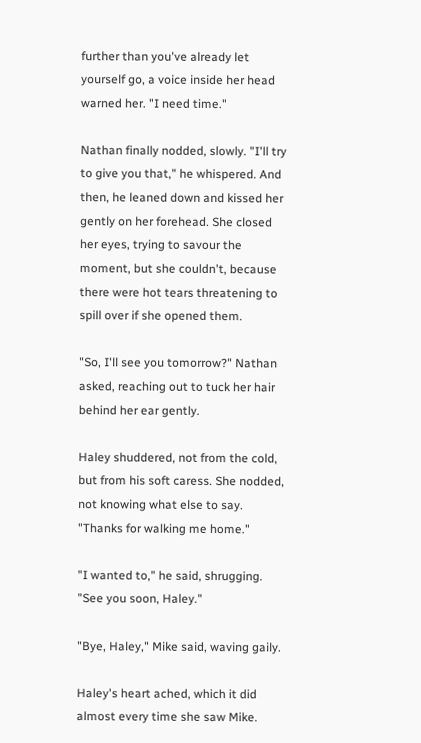further than you've already let yourself go, a voice inside her head warned her. "I need time."

Nathan finally nodded, slowly. "I'll try to give you that," he whispered. And then, he leaned down and kissed her gently on her forehead. She closed her eyes, trying to savour the moment, but she couldn't, because there were hot tears threatening to spill over if she opened them.

"So, I'll see you tomorrow?" Nathan asked, reaching out to tuck her hair behind her ear gently.

Haley shuddered, not from the cold, but from his soft caress. She nodded, not knowing what else to say. "Thanks for walking me home."

"I wanted to," he said, shrugging. "See you soon, Haley."

"Bye, Haley," Mike said, waving gaily.

Haley's heart ached, which it did almost every time she saw Mike.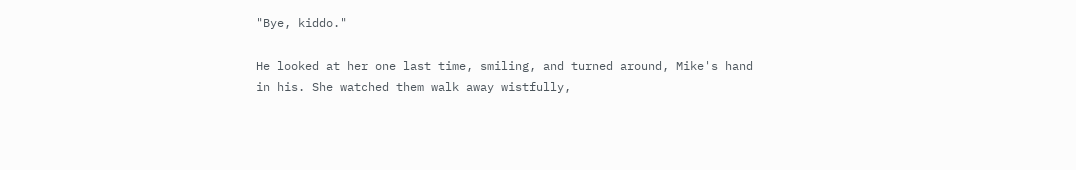"Bye, kiddo."

He looked at her one last time, smiling, and turned around, Mike's hand in his. She watched them walk away wistfully,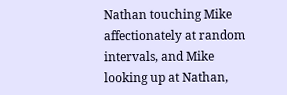Nathan touching Mike affectionately at random intervals, and Mike looking up at Nathan,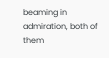beaming in admiration, both of them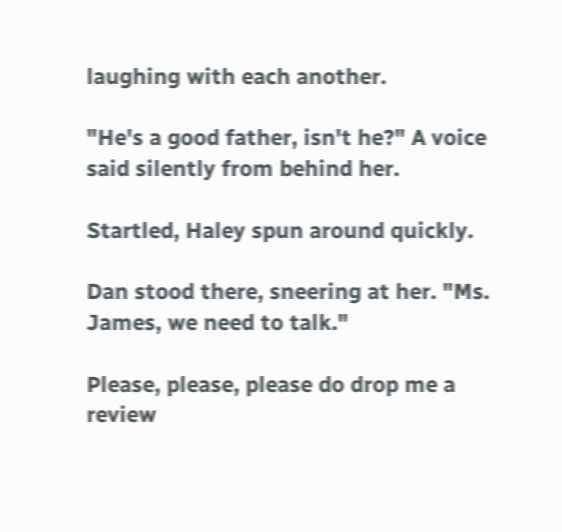laughing with each another.

"He's a good father, isn't he?" A voice said silently from behind her.

Startled, Haley spun around quickly.

Dan stood there, sneering at her. "Ms. James, we need to talk."

Please, please, please do drop me a review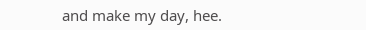and make my day, hee.